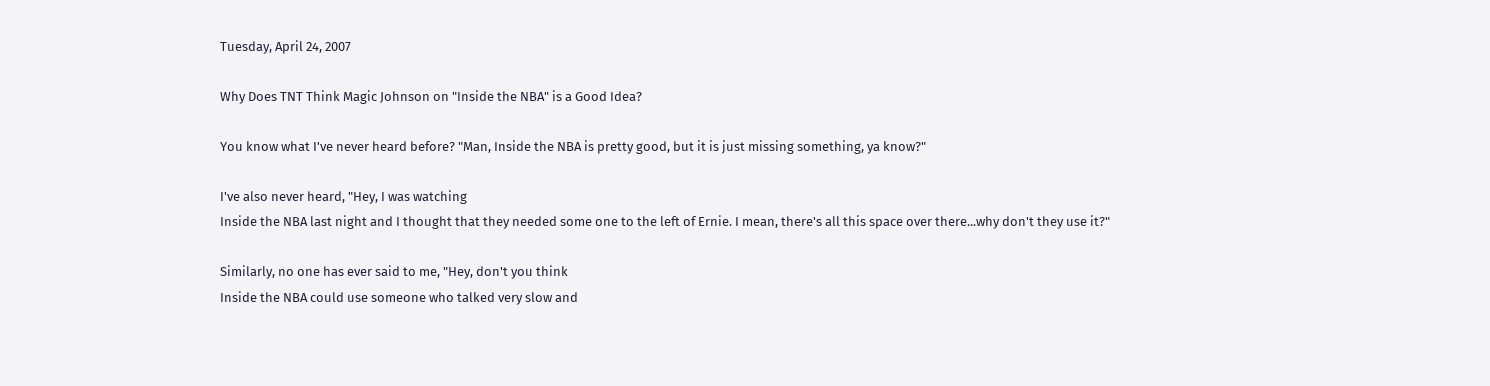Tuesday, April 24, 2007

Why Does TNT Think Magic Johnson on "Inside the NBA" is a Good Idea?

You know what I've never heard before? "Man, Inside the NBA is pretty good, but it is just missing something, ya know?"

I've also never heard, "Hey, I was watching
Inside the NBA last night and I thought that they needed some one to the left of Ernie. I mean, there's all this space over there...why don't they use it?"

Similarly, no one has ever said to me, "Hey, don't you think
Inside the NBA could use someone who talked very slow and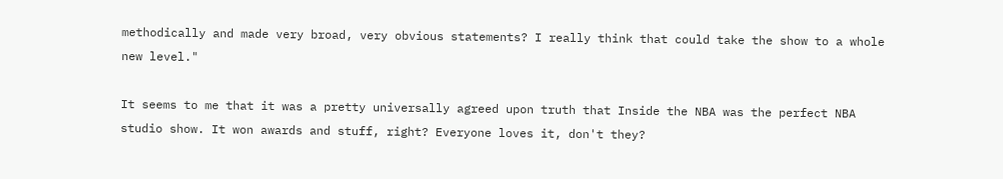methodically and made very broad, very obvious statements? I really think that could take the show to a whole new level."

It seems to me that it was a pretty universally agreed upon truth that Inside the NBA was the perfect NBA studio show. It won awards and stuff, right? Everyone loves it, don't they?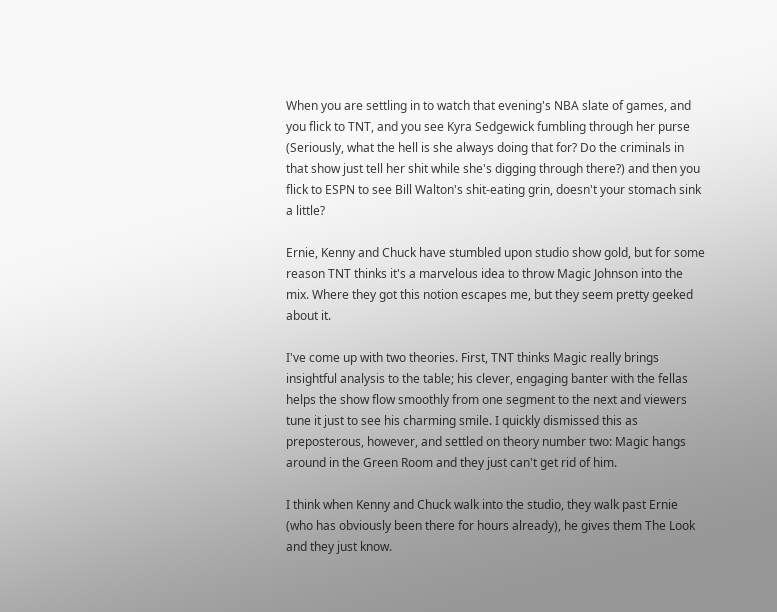When you are settling in to watch that evening's NBA slate of games, and you flick to TNT, and you see Kyra Sedgewick fumbling through her purse (Seriously, what the hell is she always doing that for? Do the criminals in that show just tell her shit while she's digging through there?) and then you flick to ESPN to see Bill Walton's shit-eating grin, doesn't your stomach sink a little?

Ernie, Kenny and Chuck have stumbled upon studio show gold, but for some reason TNT thinks it's a marvelous idea to throw Magic Johnson into the mix. Where they got this notion escapes me, but they seem pretty geeked about it.

I've come up with two theories. First, TNT thinks Magic really brings insightful analysis to the table; his clever, engaging banter with the fellas helps the show flow smoothly from one segment to the next and viewers tune it just to see his charming smile. I quickly dismissed this as preposterous, however, and settled on theory number two: Magic hangs around in the Green Room and they just can't get rid of him.

I think when Kenny and Chuck walk into the studio, they walk past Ernie (who has obviously been there for hours already), he gives them The Look and they just know.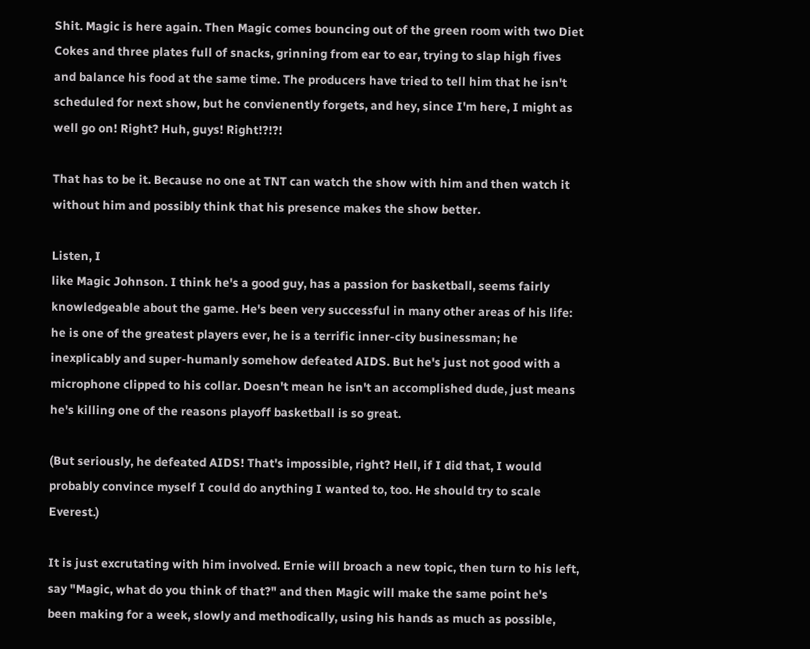Shit. Magic is here again. Then Magic comes bouncing out of the green room with two Diet Cokes and three plates full of snacks, grinning from ear to ear, trying to slap high fives and balance his food at the same time. The producers have tried to tell him that he isn't scheduled for next show, but he convienently forgets, and hey, since I'm here, I might as well go on! Right? Huh, guys! Right!?!?!

That has to be it. Because no one at TNT can watch the show with him and then watch it without him and possibly think that his presence makes the show better.

Listen, I
like Magic Johnson. I think he's a good guy, has a passion for basketball, seems fairly knowledgeable about the game. He's been very successful in many other areas of his life: he is one of the greatest players ever, he is a terrific inner-city businessman; he inexplicably and super-humanly somehow defeated AIDS. But he's just not good with a microphone clipped to his collar. Doesn't mean he isn't an accomplished dude, just means he's killing one of the reasons playoff basketball is so great.

(But seriously, he defeated AIDS! That's impossible, right? Hell, if I did that, I would probably convince myself I could do anything I wanted to, too. He should try to scale Everest.)

It is just excrutating with him involved. Ernie will broach a new topic, then turn to his left, say "Magic, what do you think of that?" and then Magic will make the same point he's been making for a week, slowly and methodically, using his hands as much as possible,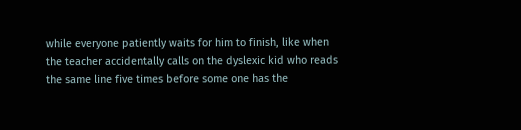while everyone patiently waits for him to finish, like when the teacher accidentally calls on the dyslexic kid who reads the same line five times before some one has the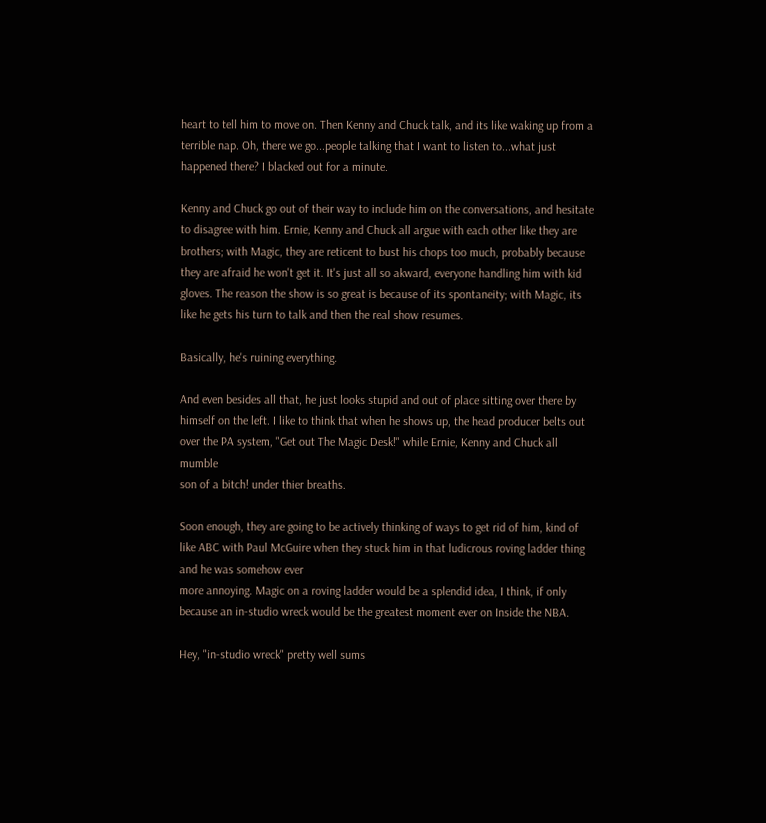heart to tell him to move on. Then Kenny and Chuck talk, and its like waking up from a terrible nap. Oh, there we go...people talking that I want to listen to...what just happened there? I blacked out for a minute.

Kenny and Chuck go out of their way to include him on the conversations, and hesitate to disagree with him. Ernie, Kenny and Chuck all argue with each other like they are brothers; with Magic, they are reticent to bust his chops too much, probably because they are afraid he won't get it. It's just all so akward, everyone handling him with kid gloves. The reason the show is so great is because of its spontaneity; with Magic, its like he gets his turn to talk and then the real show resumes.

Basically, he's ruining everything.

And even besides all that, he just looks stupid and out of place sitting over there by himself on the left. I like to think that when he shows up, the head producer belts out over the PA system, "Get out The Magic Desk!" while Ernie, Kenny and Chuck all mumble
son of a bitch! under thier breaths.

Soon enough, they are going to be actively thinking of ways to get rid of him, kind of like ABC with Paul McGuire when they stuck him in that ludicrous roving ladder thing and he was somehow ever
more annoying. Magic on a roving ladder would be a splendid idea, I think, if only because an in-studio wreck would be the greatest moment ever on Inside the NBA.

Hey, "in-studio wreck" pretty well sums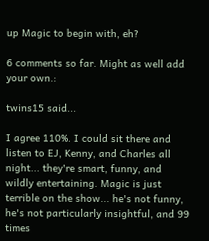up Magic to begin with, eh?

6 comments so far. Might as well add your own.:

twins15 said...

I agree 110%. I could sit there and listen to EJ, Kenny, and Charles all night... they're smart, funny, and wildly entertaining. Magic is just terrible on the show... he's not funny, he's not particularly insightful, and 99 times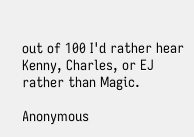out of 100 I'd rather hear Kenny, Charles, or EJ rather than Magic.

Anonymous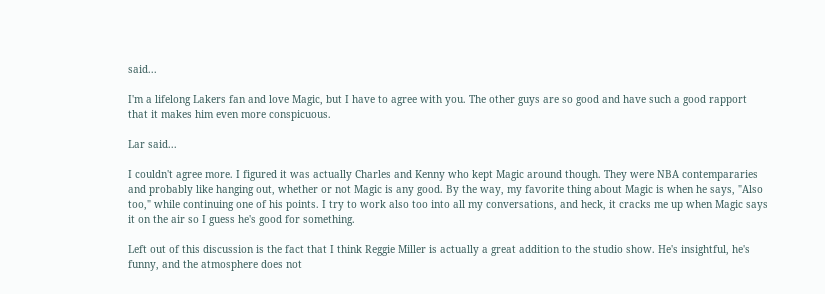said...

I'm a lifelong Lakers fan and love Magic, but I have to agree with you. The other guys are so good and have such a good rapport that it makes him even more conspicuous.

Lar said...

I couldn't agree more. I figured it was actually Charles and Kenny who kept Magic around though. They were NBA contempararies and probably like hanging out, whether or not Magic is any good. By the way, my favorite thing about Magic is when he says, "Also too," while continuing one of his points. I try to work also too into all my conversations, and heck, it cracks me up when Magic says it on the air so I guess he's good for something.

Left out of this discussion is the fact that I think Reggie Miller is actually a great addition to the studio show. He's insightful, he's funny, and the atmosphere does not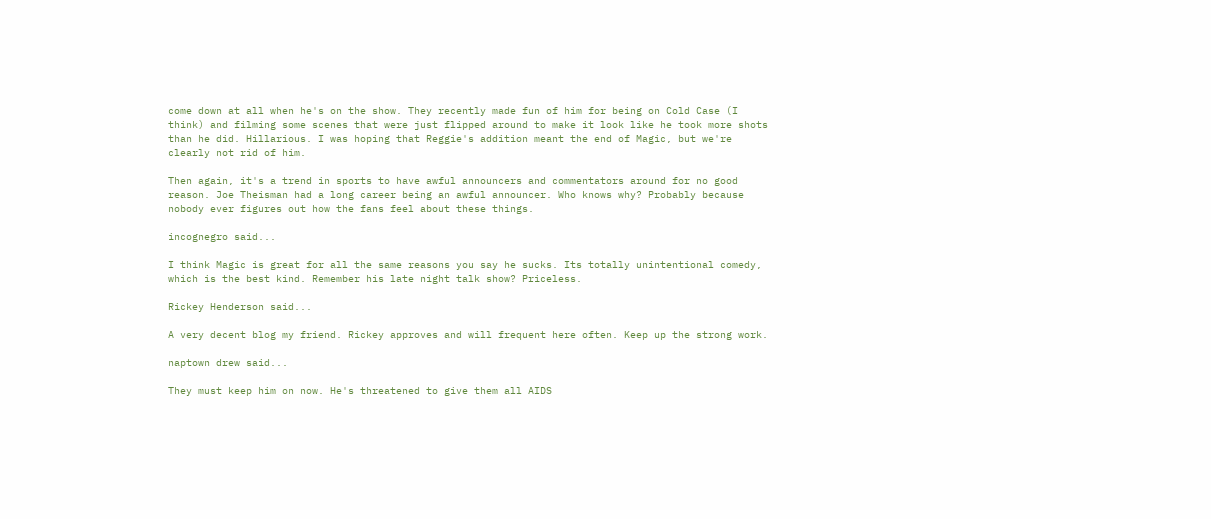come down at all when he's on the show. They recently made fun of him for being on Cold Case (I think) and filming some scenes that were just flipped around to make it look like he took more shots than he did. Hillarious. I was hoping that Reggie's addition meant the end of Magic, but we're clearly not rid of him.

Then again, it's a trend in sports to have awful announcers and commentators around for no good reason. Joe Theisman had a long career being an awful announcer. Who knows why? Probably because nobody ever figures out how the fans feel about these things.

incognegro said...

I think Magic is great for all the same reasons you say he sucks. Its totally unintentional comedy, which is the best kind. Remember his late night talk show? Priceless.

Rickey Henderson said...

A very decent blog my friend. Rickey approves and will frequent here often. Keep up the strong work.

naptown drew said...

They must keep him on now. He's threatened to give them all AIDS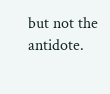but not the antidote.